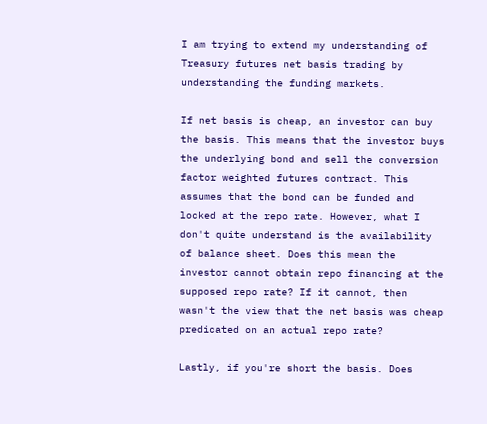I am trying to extend my understanding of Treasury futures net basis trading by understanding the funding markets.

If net basis is cheap, an investor can buy the basis. This means that the investor buys the underlying bond and sell the conversion factor weighted futures contract. This assumes that the bond can be funded and locked at the repo rate. However, what I don't quite understand is the availability of balance sheet. Does this mean the investor cannot obtain repo financing at the supposed repo rate? If it cannot, then wasn't the view that the net basis was cheap predicated on an actual repo rate?

Lastly, if you're short the basis. Does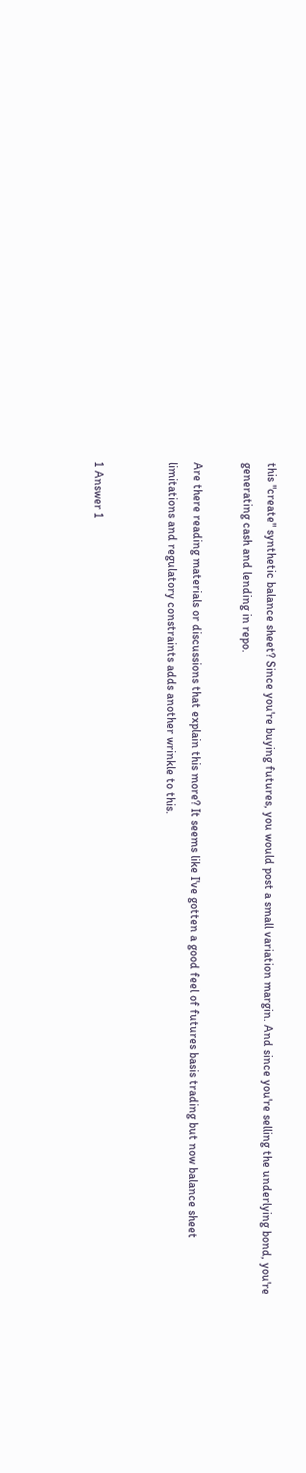this "create" synthetic balance sheet? Since you're buying futures, you would post a small variation margin. And since you're selling the underlying bond, you're generating cash and lending in repo.

Are there reading materials or discussions that explain this more? It seems like I've gotten a good feel of futures basis trading but now balance sheet limitations and regulatory constraints adds another wrinkle to this.


1 Answer 1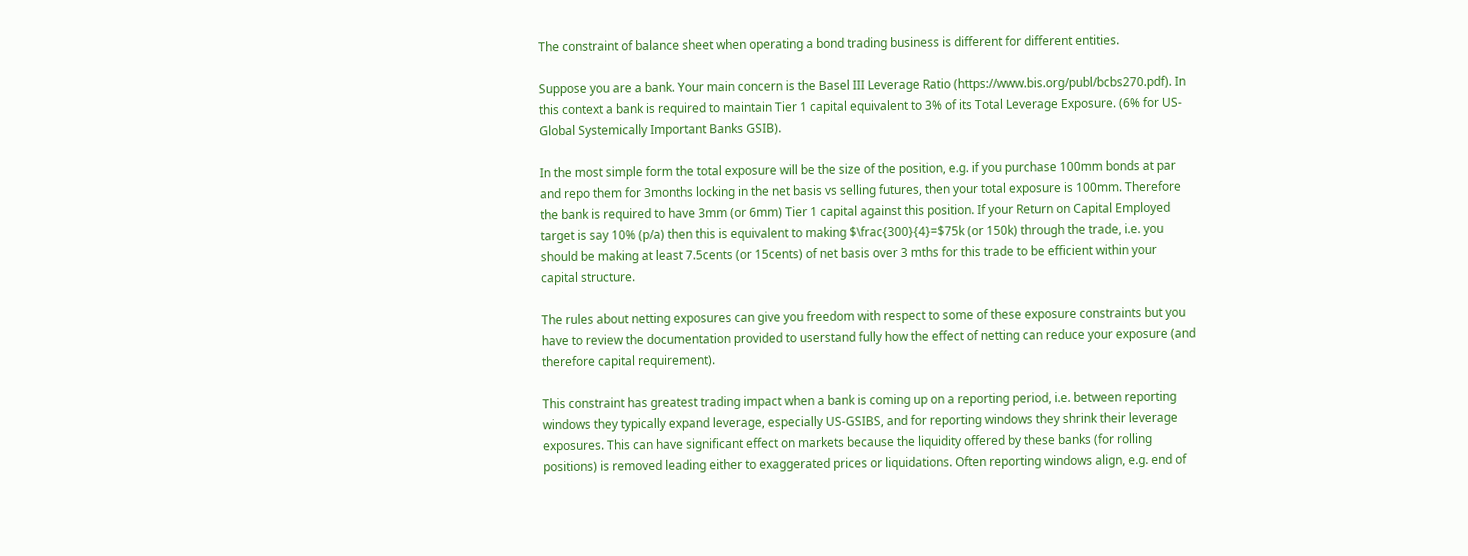The constraint of balance sheet when operating a bond trading business is different for different entities.

Suppose you are a bank. Your main concern is the Basel III Leverage Ratio (https://www.bis.org/publ/bcbs270.pdf). In this context a bank is required to maintain Tier 1 capital equivalent to 3% of its Total Leverage Exposure. (6% for US-Global Systemically Important Banks GSIB).

In the most simple form the total exposure will be the size of the position, e.g. if you purchase 100mm bonds at par and repo them for 3months locking in the net basis vs selling futures, then your total exposure is 100mm. Therefore the bank is required to have 3mm (or 6mm) Tier 1 capital against this position. If your Return on Capital Employed target is say 10% (p/a) then this is equivalent to making $\frac{300}{4}=$75k (or 150k) through the trade, i.e. you should be making at least 7.5cents (or 15cents) of net basis over 3 mths for this trade to be efficient within your capital structure.

The rules about netting exposures can give you freedom with respect to some of these exposure constraints but you have to review the documentation provided to userstand fully how the effect of netting can reduce your exposure (and therefore capital requirement).

This constraint has greatest trading impact when a bank is coming up on a reporting period, i.e. between reporting windows they typically expand leverage, especially US-GSIBS, and for reporting windows they shrink their leverage exposures. This can have significant effect on markets because the liquidity offered by these banks (for rolling positions) is removed leading either to exaggerated prices or liquidations. Often reporting windows align, e.g. end of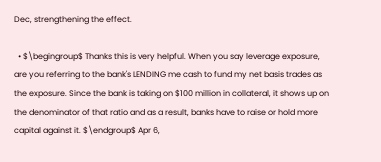Dec, strengthening the effect.

  • $\begingroup$ Thanks this is very helpful. When you say leverage exposure, are you referring to the bank's LENDING me cash to fund my net basis trades as the exposure. Since the bank is taking on $100 million in collateral, it shows up on the denominator of that ratio and as a result, banks have to raise or hold more capital against it. $\endgroup$ Apr 6,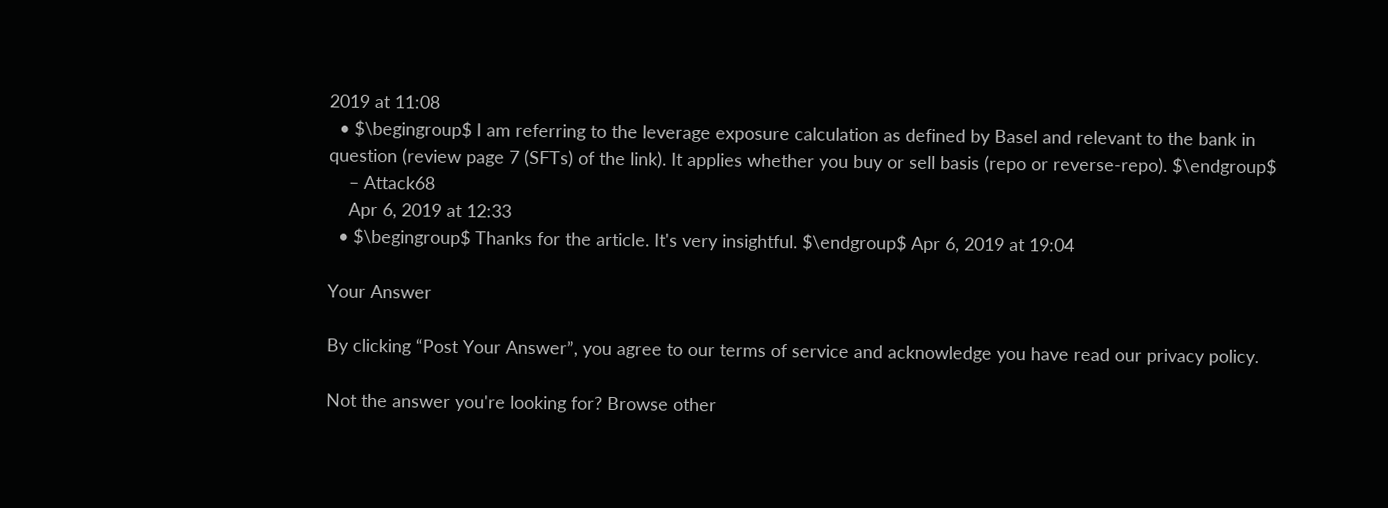2019 at 11:08
  • $\begingroup$ I am referring to the leverage exposure calculation as defined by Basel and relevant to the bank in question (review page 7 (SFTs) of the link). It applies whether you buy or sell basis (repo or reverse-repo). $\endgroup$
    – Attack68
    Apr 6, 2019 at 12:33
  • $\begingroup$ Thanks for the article. It's very insightful. $\endgroup$ Apr 6, 2019 at 19:04

Your Answer

By clicking “Post Your Answer”, you agree to our terms of service and acknowledge you have read our privacy policy.

Not the answer you're looking for? Browse other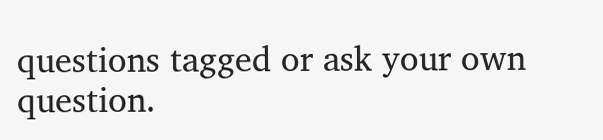questions tagged or ask your own question.